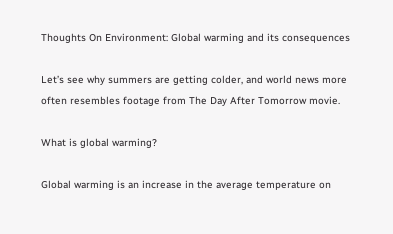Thoughts On Environment: Global warming and its consequences

Let’s see why summers are getting colder, and world news more often resembles footage from The Day After Tomorrow movie.

What is global warming?

Global warming is an increase in the average temperature on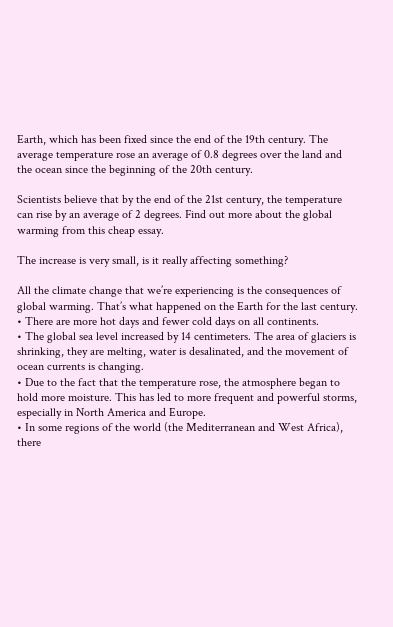Earth, which has been fixed since the end of the 19th century. The average temperature rose an average of 0.8 degrees over the land and the ocean since the beginning of the 20th century.

Scientists believe that by the end of the 21st century, the temperature can rise by an average of 2 degrees. Find out more about the global warming from this cheap essay.

The increase is very small, is it really affecting something?

All the climate change that we’re experiencing is the consequences of global warming. That’s what happened on the Earth for the last century.
• There are more hot days and fewer cold days on all continents.
• The global sea level increased by 14 centimeters. The area of glaciers is shrinking, they are melting, water is desalinated, and the movement of ocean currents is changing.
• Due to the fact that the temperature rose, the atmosphere began to hold more moisture. This has led to more frequent and powerful storms, especially in North America and Europe.
• In some regions of the world (the Mediterranean and West Africa), there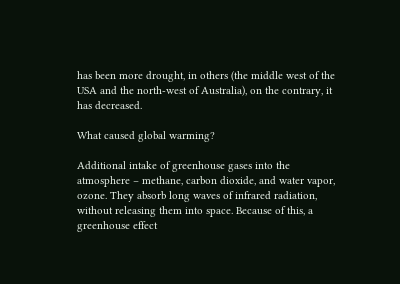has been more drought, in others (the middle west of the USA and the north-west of Australia), on the contrary, it has decreased.

What caused global warming?

Additional intake of greenhouse gases into the atmosphere – methane, carbon dioxide, and water vapor, ozone. They absorb long waves of infrared radiation, without releasing them into space. Because of this, a greenhouse effect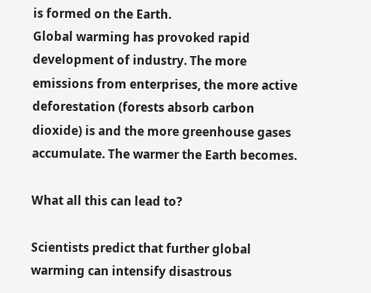is formed on the Earth.
Global warming has provoked rapid development of industry. The more emissions from enterprises, the more active deforestation (forests absorb carbon dioxide) is and the more greenhouse gases accumulate. The warmer the Earth becomes.

What all this can lead to?

Scientists predict that further global warming can intensify disastrous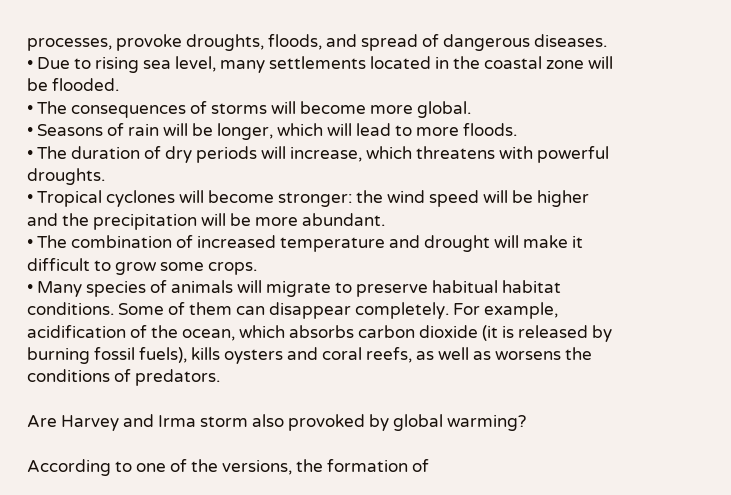processes, provoke droughts, floods, and spread of dangerous diseases.
• Due to rising sea level, many settlements located in the coastal zone will be flooded.
• The consequences of storms will become more global.
• Seasons of rain will be longer, which will lead to more floods.
• The duration of dry periods will increase, which threatens with powerful droughts.
• Tropical cyclones will become stronger: the wind speed will be higher and the precipitation will be more abundant.
• The combination of increased temperature and drought will make it difficult to grow some crops.
• Many species of animals will migrate to preserve habitual habitat conditions. Some of them can disappear completely. For example, acidification of the ocean, which absorbs carbon dioxide (it is released by burning fossil fuels), kills oysters and coral reefs, as well as worsens the conditions of predators.

Are Harvey and Irma storm also provoked by global warming?

According to one of the versions, the formation of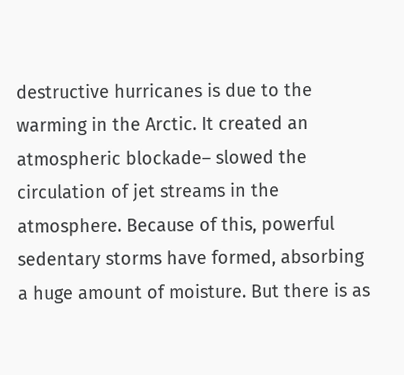destructive hurricanes is due to the warming in the Arctic. It created an atmospheric blockade– slowed the circulation of jet streams in the atmosphere. Because of this, powerful sedentary storms have formed, absorbing a huge amount of moisture. But there is as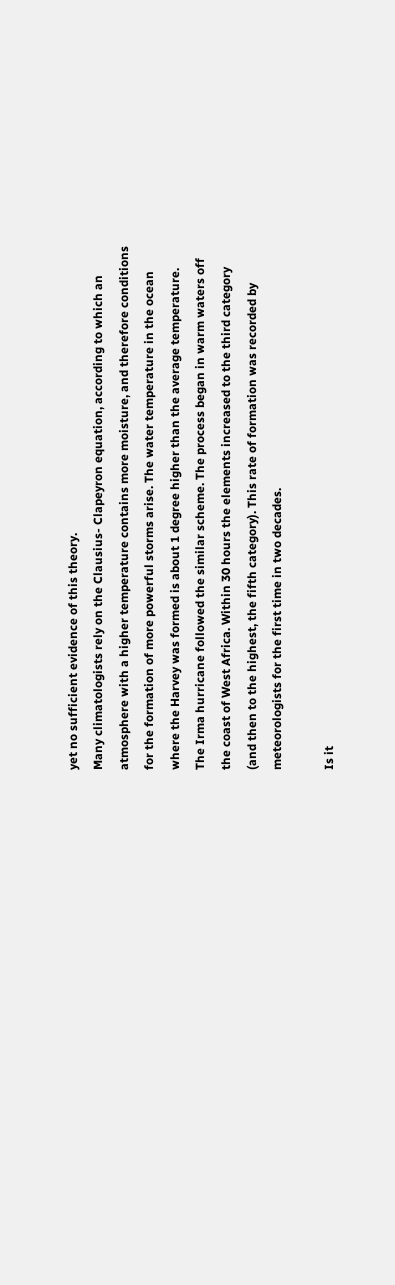yet no sufficient evidence of this theory.
Many climatologists rely on the Clausius- Clapeyron equation, according to which an atmosphere with a higher temperature contains more moisture, and therefore conditions for the formation of more powerful storms arise. The water temperature in the ocean where the Harvey was formed is about 1 degree higher than the average temperature.
The Irma hurricane followed the similar scheme. The process began in warm waters off the coast of West Africa. Within 30 hours the elements increased to the third category (and then to the highest, the fifth category). This rate of formation was recorded by meteorologists for the first time in two decades.

Is it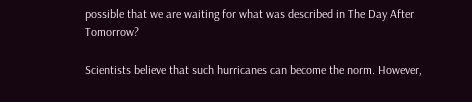possible that we are waiting for what was described in The Day After Tomorrow?

Scientists believe that such hurricanes can become the norm. However,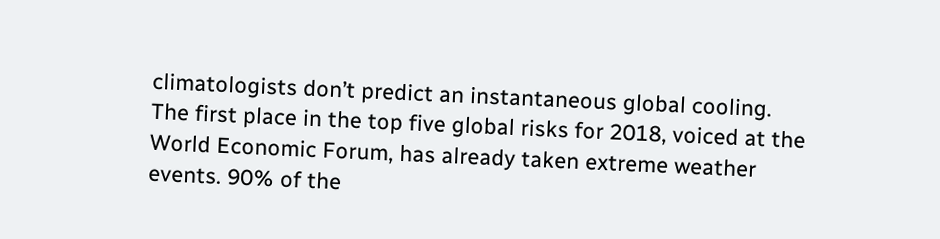climatologists don’t predict an instantaneous global cooling.
The first place in the top five global risks for 2018, voiced at the World Economic Forum, has already taken extreme weather events. 90% of the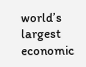world’s largest economic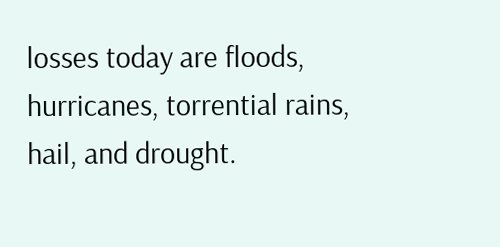losses today are floods, hurricanes, torrential rains, hail, and drought.